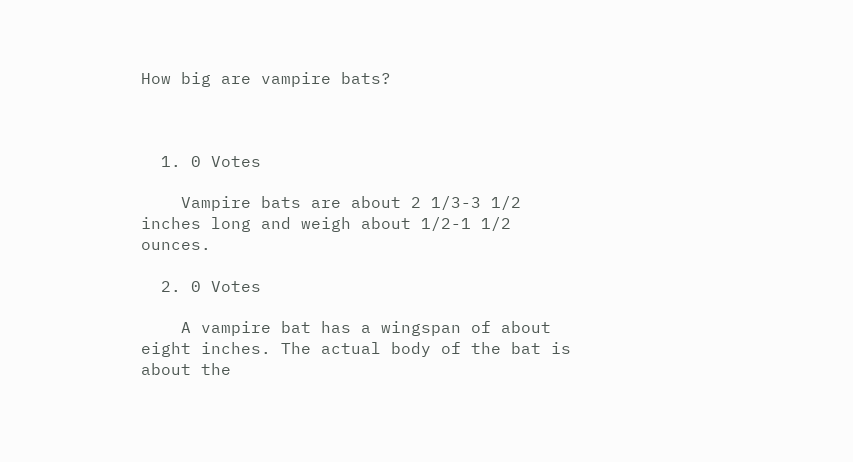How big are vampire bats?



  1. 0 Votes

    Vampire bats are about 2 1/3-3 1/2 inches long and weigh about 1/2-1 1/2 ounces.

  2. 0 Votes

    A vampire bat has a wingspan of about eight inches. The actual body of the bat is about the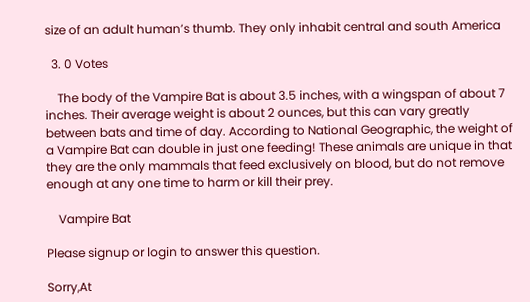size of an adult human’s thumb. They only inhabit central and south America

  3. 0 Votes

    The body of the Vampire Bat is about 3.5 inches, with a wingspan of about 7 inches. Their average weight is about 2 ounces, but this can vary greatly between bats and time of day. According to National Geographic, the weight of a Vampire Bat can double in just one feeding! These animals are unique in that they are the only mammals that feed exclusively on blood, but do not remove enough at any one time to harm or kill their prey.

    Vampire Bat

Please signup or login to answer this question.

Sorry,At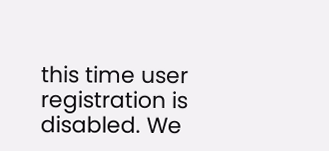this time user registration is disabled. We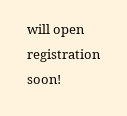will open registration soon!